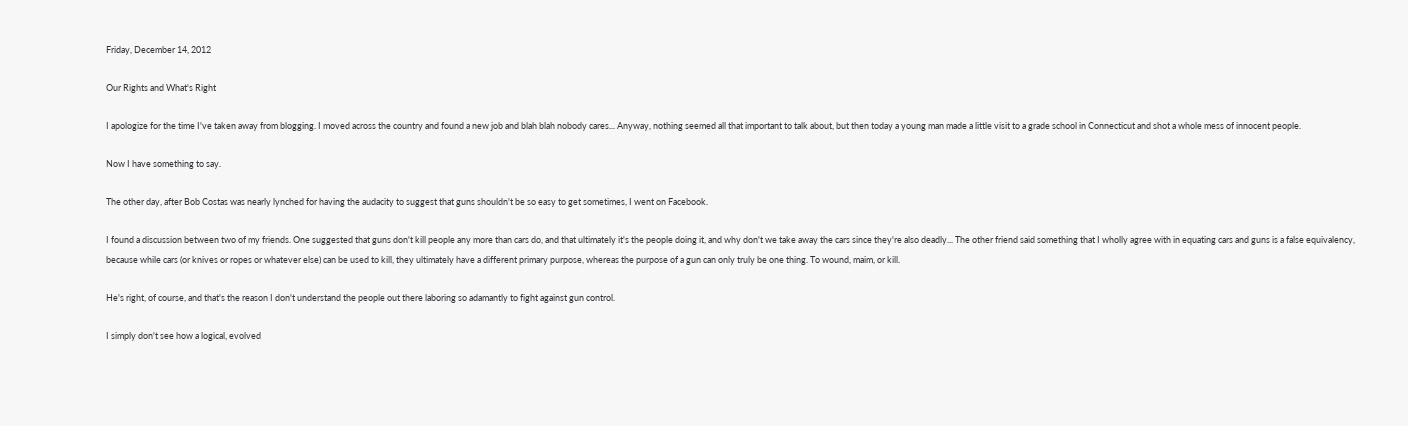Friday, December 14, 2012

Our Rights and What's Right

I apologize for the time I've taken away from blogging. I moved across the country and found a new job and blah blah nobody cares... Anyway, nothing seemed all that important to talk about, but then today a young man made a little visit to a grade school in Connecticut and shot a whole mess of innocent people.

Now I have something to say.

The other day, after Bob Costas was nearly lynched for having the audacity to suggest that guns shouldn't be so easy to get sometimes, I went on Facebook.

I found a discussion between two of my friends. One suggested that guns don't kill people any more than cars do, and that ultimately it's the people doing it, and why don't we take away the cars since they're also deadly... The other friend said something that I wholly agree with in equating cars and guns is a false equivalency, because while cars (or knives or ropes or whatever else) can be used to kill, they ultimately have a different primary purpose, whereas the purpose of a gun can only truly be one thing. To wound, maim, or kill.

He's right, of course, and that's the reason I don't understand the people out there laboring so adamantly to fight against gun control.

I simply don't see how a logical, evolved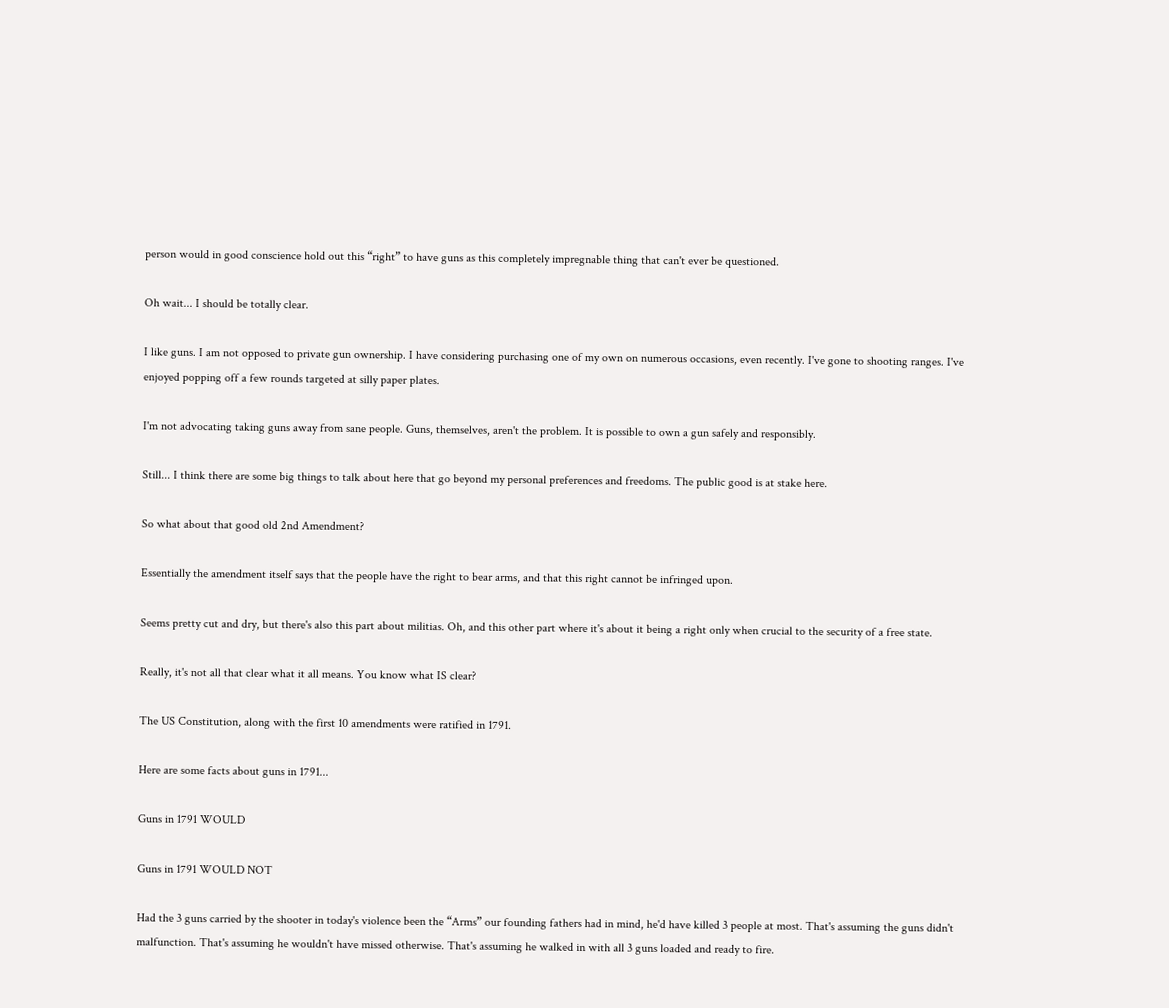person would in good conscience hold out this “right” to have guns as this completely impregnable thing that can't ever be questioned.

Oh wait... I should be totally clear.

I like guns. I am not opposed to private gun ownership. I have considering purchasing one of my own on numerous occasions, even recently. I've gone to shooting ranges. I've enjoyed popping off a few rounds targeted at silly paper plates.

I'm not advocating taking guns away from sane people. Guns, themselves, aren't the problem. It is possible to own a gun safely and responsibly.

Still... I think there are some big things to talk about here that go beyond my personal preferences and freedoms. The public good is at stake here.

So what about that good old 2nd Amendment?

Essentially the amendment itself says that the people have the right to bear arms, and that this right cannot be infringed upon.

Seems pretty cut and dry, but there's also this part about militias. Oh, and this other part where it's about it being a right only when crucial to the security of a free state.

Really, it's not all that clear what it all means. You know what IS clear?

The US Constitution, along with the first 10 amendments were ratified in 1791.

Here are some facts about guns in 1791...

Guns in 1791 WOULD

Guns in 1791 WOULD NOT

Had the 3 guns carried by the shooter in today's violence been the “Arms” our founding fathers had in mind, he'd have killed 3 people at most. That's assuming the guns didn't malfunction. That's assuming he wouldn't have missed otherwise. That's assuming he walked in with all 3 guns loaded and ready to fire.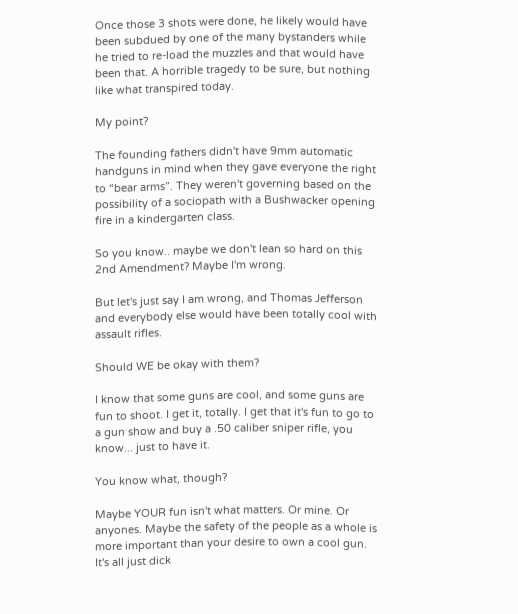Once those 3 shots were done, he likely would have been subdued by one of the many bystanders while he tried to re-load the muzzles and that would have been that. A horrible tragedy to be sure, but nothing like what transpired today.

My point?

The founding fathers didn't have 9mm automatic handguns in mind when they gave everyone the right to “bear arms”. They weren't governing based on the possibility of a sociopath with a Bushwacker opening fire in a kindergarten class.

So you know.. maybe we don't lean so hard on this 2nd Amendment? Maybe I'm wrong.

But let's just say I am wrong, and Thomas Jefferson and everybody else would have been totally cool with assault rifles.

Should WE be okay with them?

I know that some guns are cool, and some guns are fun to shoot. I get it, totally. I get that it's fun to go to a gun show and buy a .50 caliber sniper rifle, you know... just to have it.

You know what, though?

Maybe YOUR fun isn't what matters. Or mine. Or anyones. Maybe the safety of the people as a whole is more important than your desire to own a cool gun. It's all just dick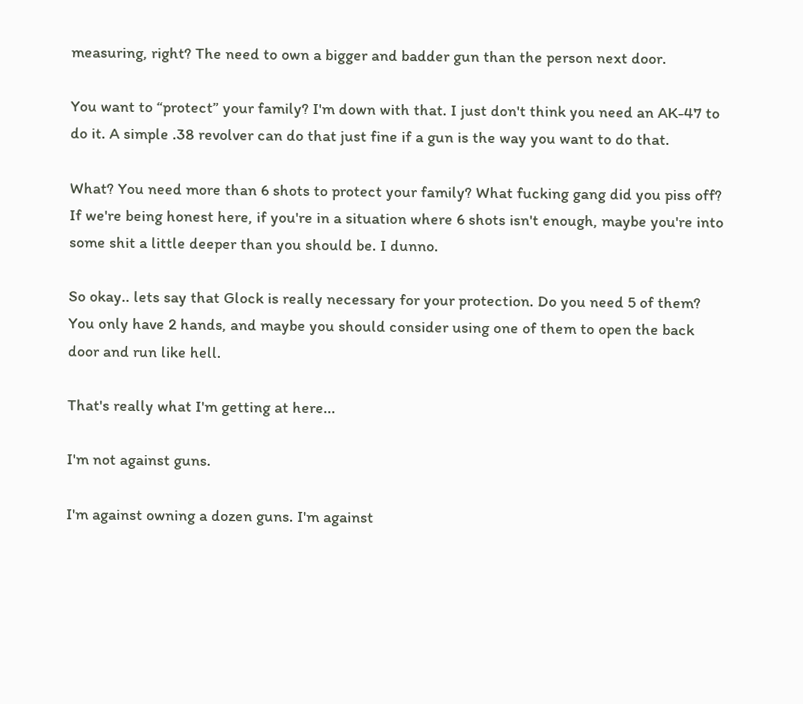measuring, right? The need to own a bigger and badder gun than the person next door.

You want to “protect” your family? I'm down with that. I just don't think you need an AK-47 to do it. A simple .38 revolver can do that just fine if a gun is the way you want to do that.

What? You need more than 6 shots to protect your family? What fucking gang did you piss off? If we're being honest here, if you're in a situation where 6 shots isn't enough, maybe you're into some shit a little deeper than you should be. I dunno.

So okay.. lets say that Glock is really necessary for your protection. Do you need 5 of them? You only have 2 hands, and maybe you should consider using one of them to open the back door and run like hell.

That's really what I'm getting at here...

I'm not against guns.

I'm against owning a dozen guns. I'm against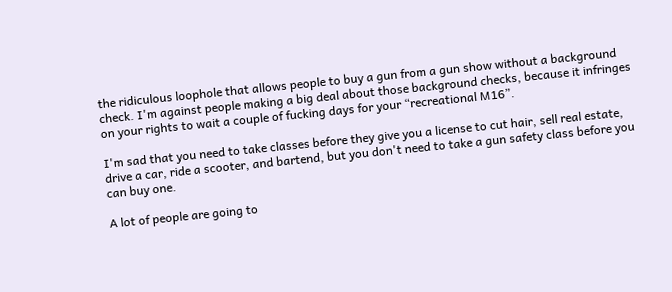the ridiculous loophole that allows people to buy a gun from a gun show without a background check. I'm against people making a big deal about those background checks, because it infringes on your rights to wait a couple of fucking days for your “recreational M16”.

I'm sad that you need to take classes before they give you a license to cut hair, sell real estate, drive a car, ride a scooter, and bartend, but you don't need to take a gun safety class before you can buy one.

A lot of people are going to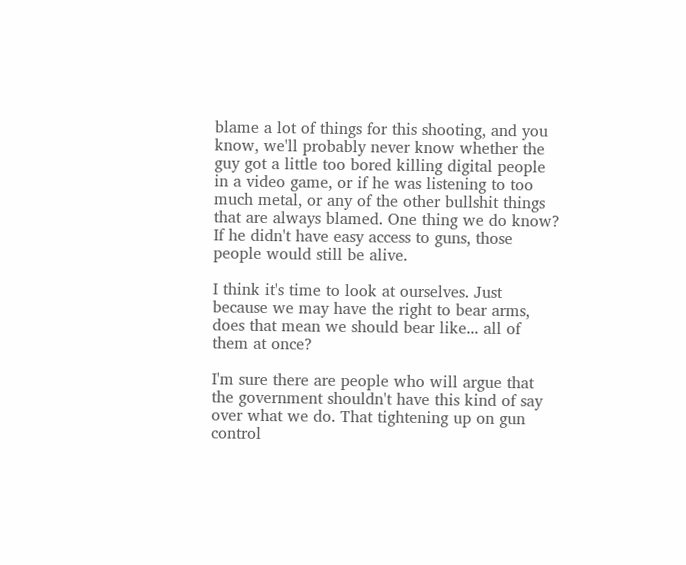blame a lot of things for this shooting, and you know, we'll probably never know whether the guy got a little too bored killing digital people in a video game, or if he was listening to too much metal, or any of the other bullshit things that are always blamed. One thing we do know? If he didn't have easy access to guns, those people would still be alive.

I think it's time to look at ourselves. Just because we may have the right to bear arms, does that mean we should bear like... all of them at once?

I'm sure there are people who will argue that the government shouldn't have this kind of say over what we do. That tightening up on gun control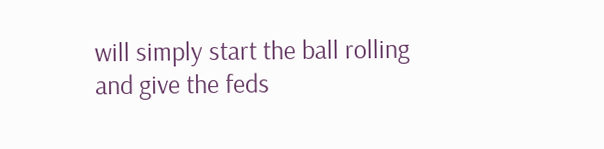will simply start the ball rolling and give the feds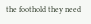the foothold they need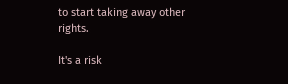to start taking away other rights.

It's a risk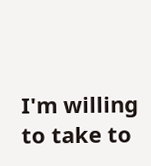I'm willing to take to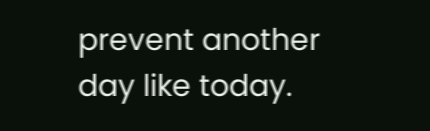prevent another day like today.